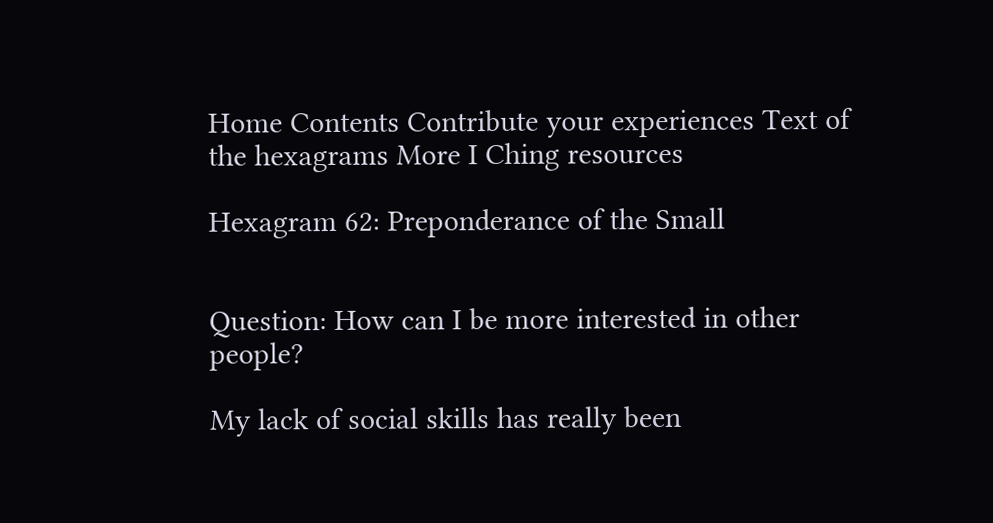Home Contents Contribute your experiences Text of the hexagrams More I Ching resources

Hexagram 62: Preponderance of the Small


Question: How can I be more interested in other people?

My lack of social skills has really been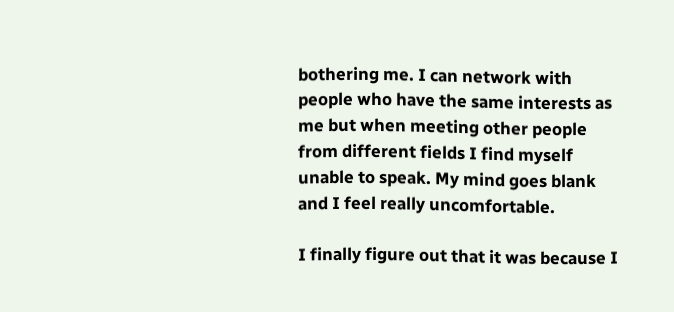bothering me. I can network with people who have the same interests as me but when meeting other people from different fields I find myself unable to speak. My mind goes blank and I feel really uncomfortable.

I finally figure out that it was because I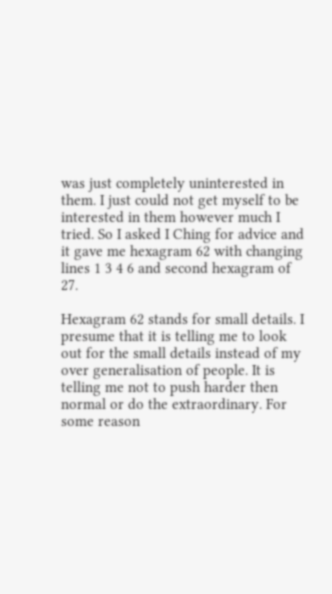was just completely uninterested in them. I just could not get myself to be interested in them however much I tried. So I asked I Ching for advice and it gave me hexagram 62 with changing lines 1 3 4 6 and second hexagram of 27.

Hexagram 62 stands for small details. I presume that it is telling me to look out for the small details instead of my over generalisation of people. It is telling me not to push harder then normal or do the extraordinary. For some reason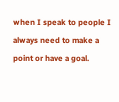when I speak to people I always need to make a point or have a goal.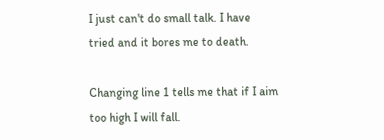I just can't do small talk. I have tried and it bores me to death.

Changing line 1 tells me that if I aim too high I will fall.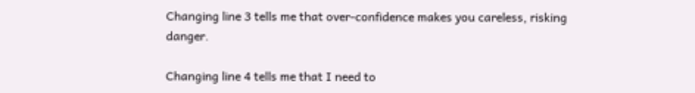Changing line 3 tells me that over-confidence makes you careless, risking danger.

Changing line 4 tells me that I need to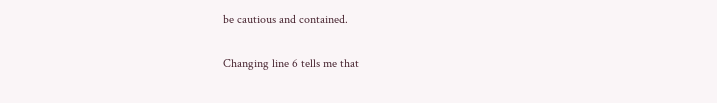be cautious and contained.

Changing line 6 tells me that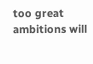too great ambitions will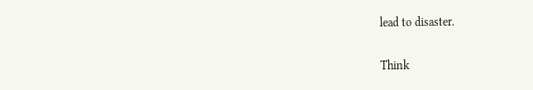lead to disaster.

Think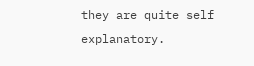they are quite self explanatory.